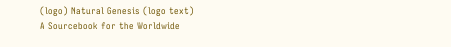(logo) Natural Genesis (logo text)
A Sourcebook for the Worldwide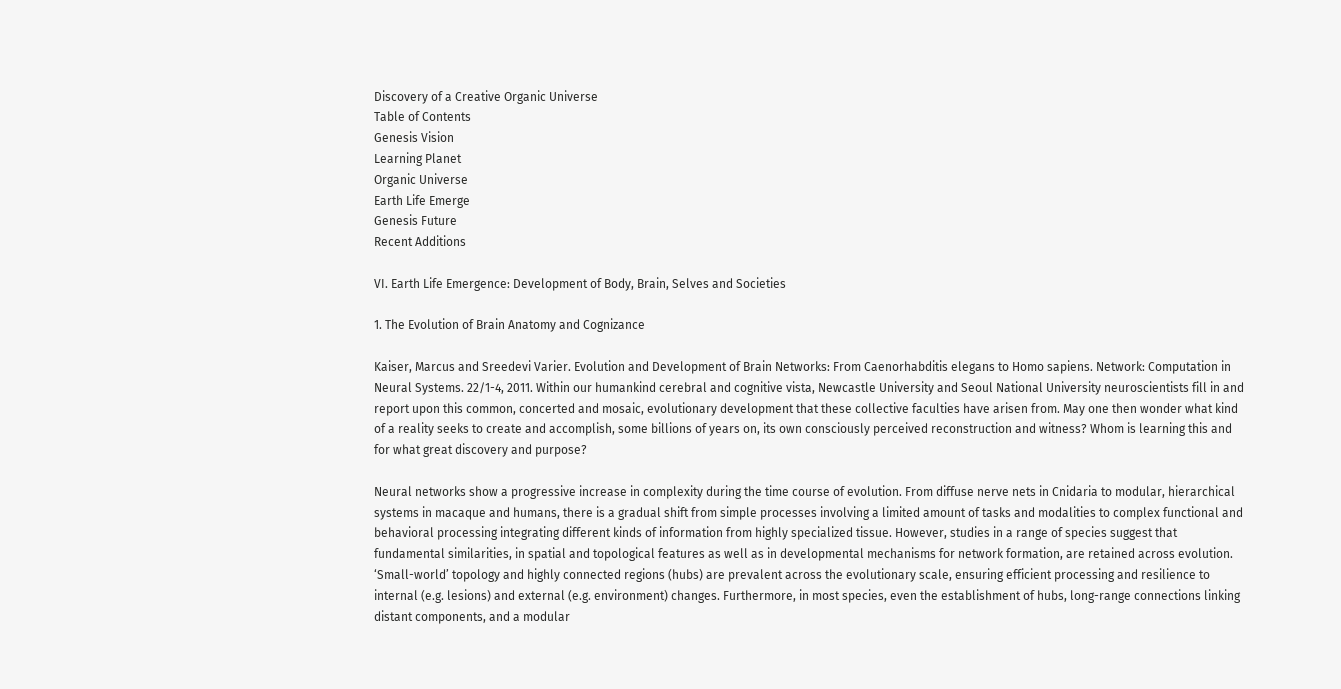Discovery of a Creative Organic Universe
Table of Contents
Genesis Vision
Learning Planet
Organic Universe
Earth Life Emerge
Genesis Future
Recent Additions

VI. Earth Life Emergence: Development of Body, Brain, Selves and Societies

1. The Evolution of Brain Anatomy and Cognizance

Kaiser, Marcus and Sreedevi Varier. Evolution and Development of Brain Networks: From Caenorhabditis elegans to Homo sapiens. Network: Computation in Neural Systems. 22/1-4, 2011. Within our humankind cerebral and cognitive vista, Newcastle University and Seoul National University neuroscientists fill in and report upon this common, concerted and mosaic, evolutionary development that these collective faculties have arisen from. May one then wonder what kind of a reality seeks to create and accomplish, some billions of years on, its own consciously perceived reconstruction and witness? Whom is learning this and for what great discovery and purpose?

Neural networks show a progressive increase in complexity during the time course of evolution. From diffuse nerve nets in Cnidaria to modular, hierarchical systems in macaque and humans, there is a gradual shift from simple processes involving a limited amount of tasks and modalities to complex functional and behavioral processing integrating different kinds of information from highly specialized tissue. However, studies in a range of species suggest that fundamental similarities, in spatial and topological features as well as in developmental mechanisms for network formation, are retained across evolution. ‘Small-world’ topology and highly connected regions (hubs) are prevalent across the evolutionary scale, ensuring efficient processing and resilience to internal (e.g. lesions) and external (e.g. environment) changes. Furthermore, in most species, even the establishment of hubs, long-range connections linking distant components, and a modular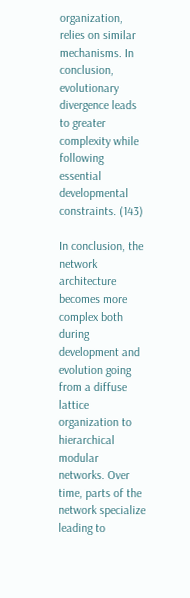organization, relies on similar mechanisms. In conclusion, evolutionary divergence leads to greater complexity while following essential developmental constraints. (143)

In conclusion, the network architecture becomes more complex both during development and evolution going from a diffuse lattice organization to hierarchical modular networks. Over time, parts of the network specialize leading to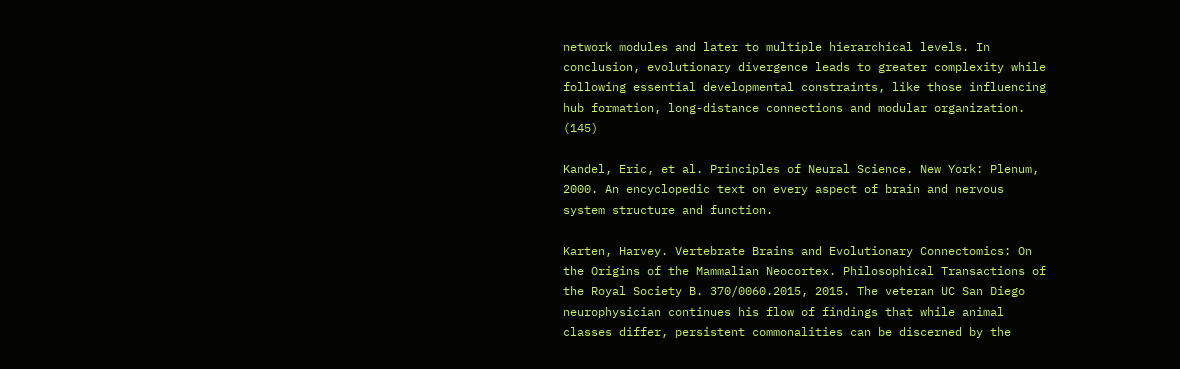network modules and later to multiple hierarchical levels. In conclusion, evolutionary divergence leads to greater complexity while following essential developmental constraints, like those influencing hub formation, long-distance connections and modular organization. (145)

Kandel, Eric, et al. Principles of Neural Science. New York: Plenum, 2000. An encyclopedic text on every aspect of brain and nervous system structure and function.

Karten, Harvey. Vertebrate Brains and Evolutionary Connectomics: On the Origins of the Mammalian Neocortex. Philosophical Transactions of the Royal Society B. 370/0060.2015, 2015. The veteran UC San Diego neurophysician continues his flow of findings that while animal classes differ, persistent commonalities can be discerned by the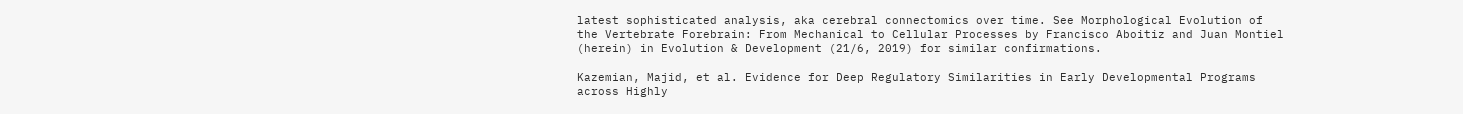latest sophisticated analysis, aka cerebral connectomics over time. See Morphological Evolution of the Vertebrate Forebrain: From Mechanical to Cellular Processes by Francisco Aboitiz and Juan Montiel (herein) in Evolution & Development (21/6, 2019) for similar confirmations.

Kazemian, Majid, et al. Evidence for Deep Regulatory Similarities in Early Developmental Programs across Highly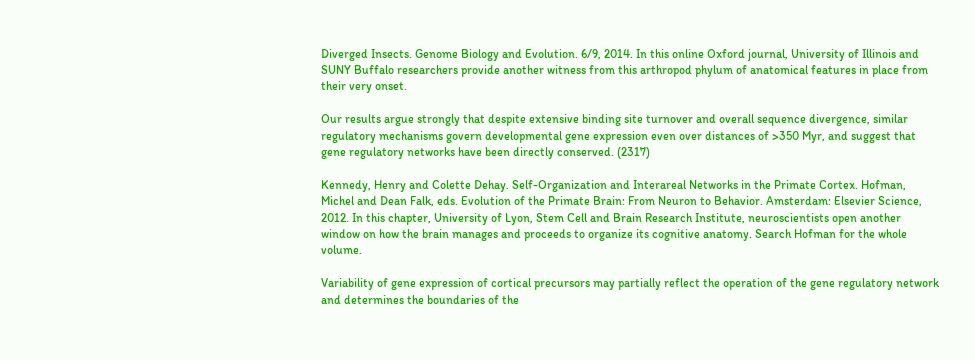Diverged Insects. Genome Biology and Evolution. 6/9, 2014. In this online Oxford journal, University of Illinois and SUNY Buffalo researchers provide another witness from this arthropod phylum of anatomical features in place from their very onset.

Our results argue strongly that despite extensive binding site turnover and overall sequence divergence, similar regulatory mechanisms govern developmental gene expression even over distances of >350 Myr, and suggest that gene regulatory networks have been directly conserved. (2317)

Kennedy, Henry and Colette Dehay. Self-Organization and Interareal Networks in the Primate Cortex. Hofman, Michel and Dean Falk, eds. Evolution of the Primate Brain: From Neuron to Behavior. Amsterdam: Elsevier Science, 2012. In this chapter, University of Lyon, Stem Cell and Brain Research Institute, neuroscientists open another window on how the brain manages and proceeds to organize its cognitive anatomy. Search Hofman for the whole volume.

Variability of gene expression of cortical precursors may partially reflect the operation of the gene regulatory network and determines the boundaries of the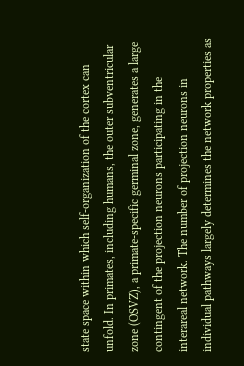state space within which self-organization of the cortex can unfold. In primates, including humans, the outer subventricular zone (OSVZ), a primate-specific germinal zone, generates a large contingent of the projection neurons participating in the interareal network. The number of projection neurons in individual pathways largely determines the network properties as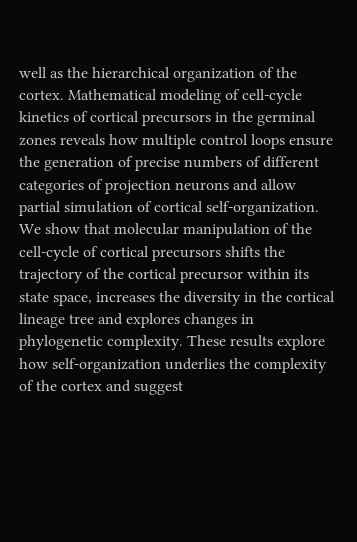well as the hierarchical organization of the cortex. Mathematical modeling of cell-cycle kinetics of cortical precursors in the germinal zones reveals how multiple control loops ensure the generation of precise numbers of different categories of projection neurons and allow partial simulation of cortical self-organization. We show that molecular manipulation of the cell-cycle of cortical precursors shifts the trajectory of the cortical precursor within its state space, increases the diversity in the cortical lineage tree and explores changes in phylogenetic complexity. These results explore how self-organization underlies the complexity of the cortex and suggest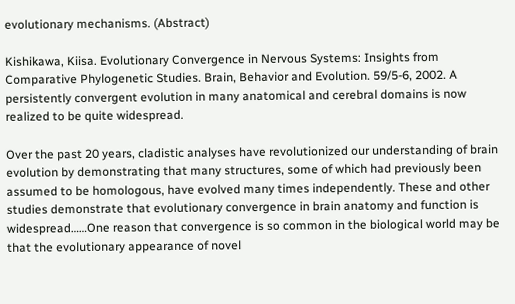evolutionary mechanisms. (Abstract)

Kishikawa, Kiisa. Evolutionary Convergence in Nervous Systems: Insights from Comparative Phylogenetic Studies. Brain, Behavior and Evolution. 59/5-6, 2002. A persistently convergent evolution in many anatomical and cerebral domains is now realized to be quite widespread.

Over the past 20 years, cladistic analyses have revolutionized our understanding of brain evolution by demonstrating that many structures, some of which had previously been assumed to be homologous, have evolved many times independently. These and other studies demonstrate that evolutionary convergence in brain anatomy and function is widespread……One reason that convergence is so common in the biological world may be that the evolutionary appearance of novel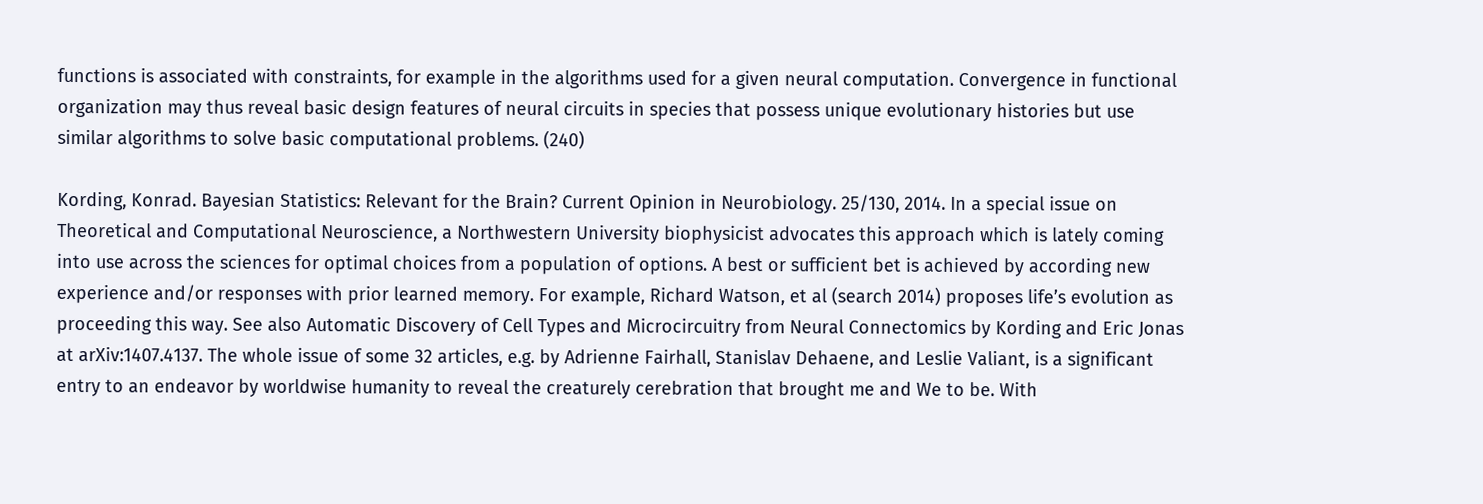functions is associated with constraints, for example in the algorithms used for a given neural computation. Convergence in functional organization may thus reveal basic design features of neural circuits in species that possess unique evolutionary histories but use similar algorithms to solve basic computational problems. (240)

Kording, Konrad. Bayesian Statistics: Relevant for the Brain? Current Opinion in Neurobiology. 25/130, 2014. In a special issue on Theoretical and Computational Neuroscience, a Northwestern University biophysicist advocates this approach which is lately coming into use across the sciences for optimal choices from a population of options. A best or sufficient bet is achieved by according new experience and/or responses with prior learned memory. For example, Richard Watson, et al (search 2014) proposes life’s evolution as proceeding this way. See also Automatic Discovery of Cell Types and Microcircuitry from Neural Connectomics by Kording and Eric Jonas at arXiv:1407.4137. The whole issue of some 32 articles, e.g. by Adrienne Fairhall, Stanislav Dehaene, and Leslie Valiant, is a significant entry to an endeavor by worldwise humanity to reveal the creaturely cerebration that brought me and We to be. With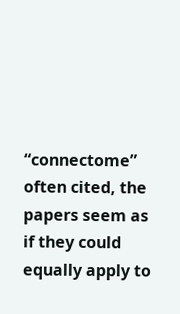“connectome” often cited, the papers seem as if they could equally apply to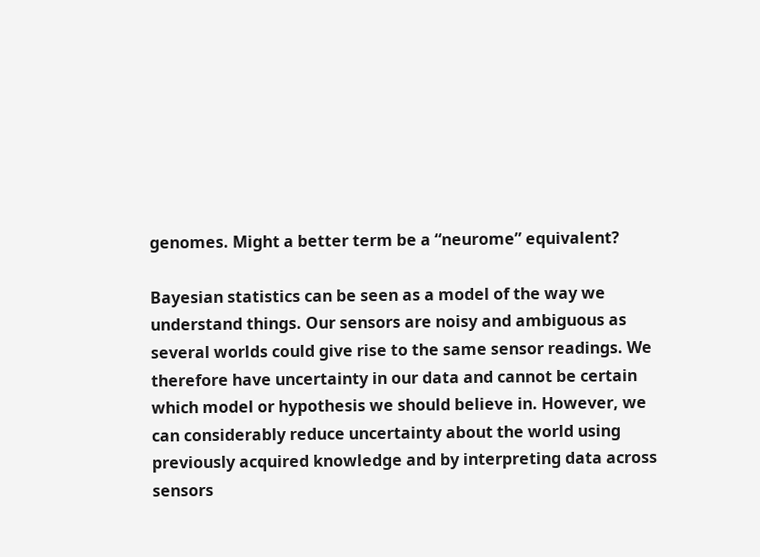genomes. Might a better term be a “neurome” equivalent?

Bayesian statistics can be seen as a model of the way we understand things. Our sensors are noisy and ambiguous as several worlds could give rise to the same sensor readings. We therefore have uncertainty in our data and cannot be certain which model or hypothesis we should believe in. However, we can considerably reduce uncertainty about the world using previously acquired knowledge and by interpreting data across sensors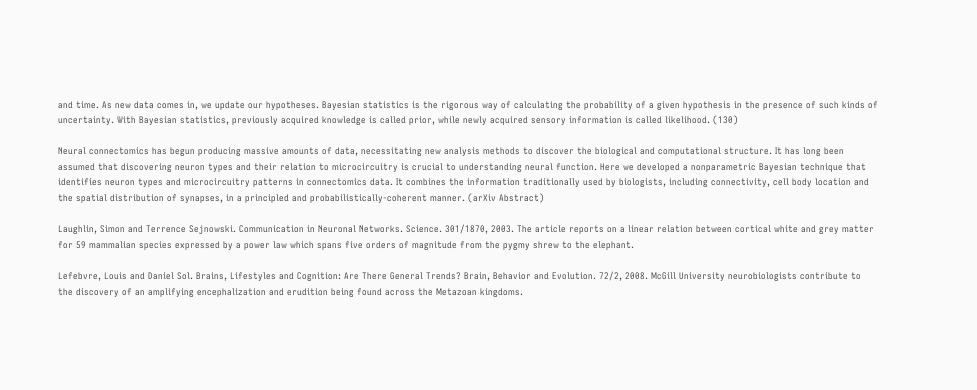and time. As new data comes in, we update our hypotheses. Bayesian statistics is the rigorous way of calculating the probability of a given hypothesis in the presence of such kinds of uncertainty. With Bayesian statistics, previously acquired knowledge is called prior, while newly acquired sensory information is called likelihood. (130)

Neural connectomics has begun producing massive amounts of data, necessitating new analysis methods to discover the biological and computational structure. It has long been assumed that discovering neuron types and their relation to microcircuitry is crucial to understanding neural function. Here we developed a nonparametric Bayesian technique that identifies neuron types and microcircuitry patterns in connectomics data. It combines the information traditionally used by biologists, including connectivity, cell body location and the spatial distribution of synapses, in a principled and probabilistically-coherent manner. (arXiv Abstract)

Laughlin, Simon and Terrence Sejnowski. Communication in Neuronal Networks. Science. 301/1870, 2003. The article reports on a linear relation between cortical white and grey matter for 59 mammalian species expressed by a power law which spans five orders of magnitude from the pygmy shrew to the elephant.

Lefebvre, Louis and Daniel Sol. Brains, Lifestyles and Cognition: Are There General Trends? Brain, Behavior and Evolution. 72/2, 2008. McGill University neurobiologists contribute to the discovery of an amplifying encephalization and erudition being found across the Metazoan kingdoms.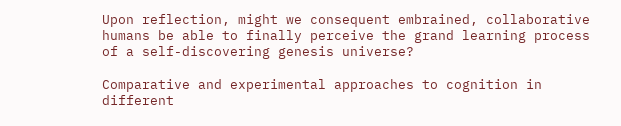Upon reflection, might we consequent embrained, collaborative humans be able to finally perceive the grand learning process of a self-discovering genesis universe?

Comparative and experimental approaches to cognition in different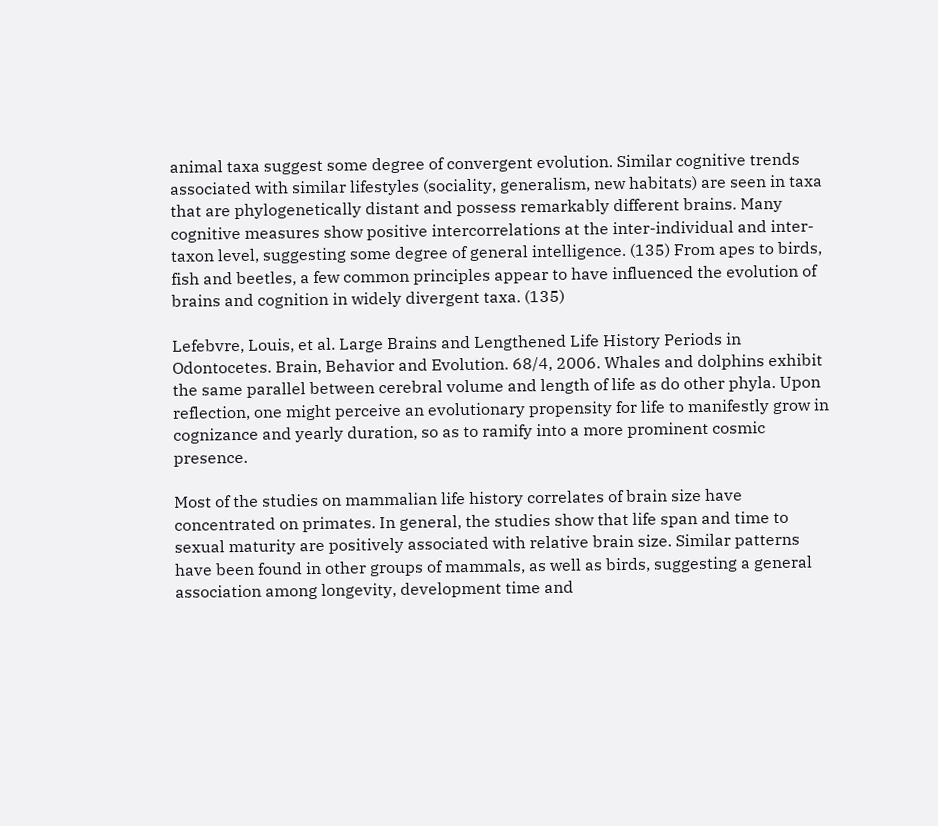animal taxa suggest some degree of convergent evolution. Similar cognitive trends associated with similar lifestyles (sociality, generalism, new habitats) are seen in taxa that are phylogenetically distant and possess remarkably different brains. Many cognitive measures show positive intercorrelations at the inter-individual and inter-taxon level, suggesting some degree of general intelligence. (135) From apes to birds, fish and beetles, a few common principles appear to have influenced the evolution of brains and cognition in widely divergent taxa. (135)

Lefebvre, Louis, et al. Large Brains and Lengthened Life History Periods in Odontocetes. Brain, Behavior and Evolution. 68/4, 2006. Whales and dolphins exhibit the same parallel between cerebral volume and length of life as do other phyla. Upon reflection, one might perceive an evolutionary propensity for life to manifestly grow in cognizance and yearly duration, so as to ramify into a more prominent cosmic presence.

Most of the studies on mammalian life history correlates of brain size have concentrated on primates. In general, the studies show that life span and time to sexual maturity are positively associated with relative brain size. Similar patterns have been found in other groups of mammals, as well as birds, suggesting a general association among longevity, development time and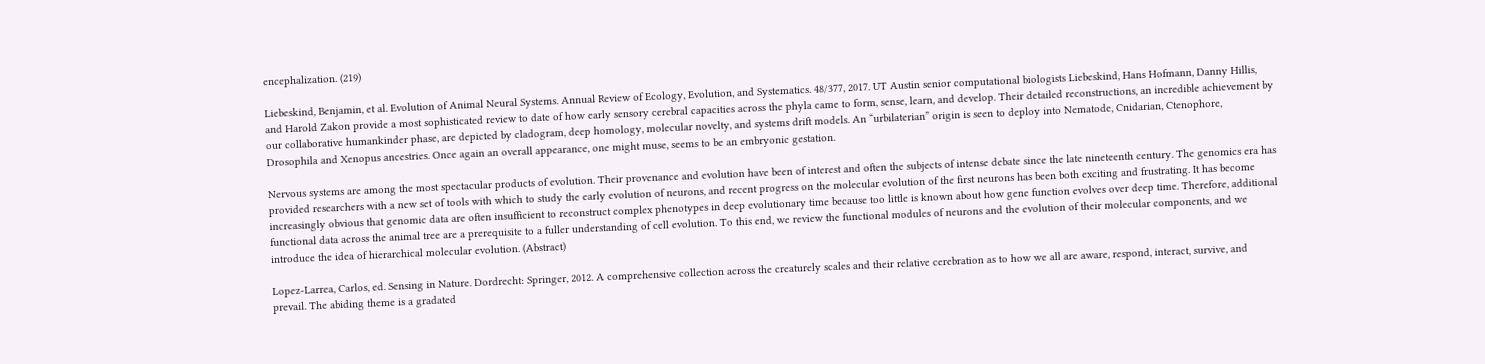encephalization. (219)

Liebeskind, Benjamin, et al. Evolution of Animal Neural Systems. Annual Review of Ecology, Evolution, and Systematics. 48/377, 2017. UT Austin senior computational biologists Liebeskind, Hans Hofmann, Danny Hillis, and Harold Zakon provide a most sophisticated review to date of how early sensory cerebral capacities across the phyla came to form, sense, learn, and develop. Their detailed reconstructions, an incredible achievement by our collaborative humankinder phase, are depicted by cladogram, deep homology, molecular novelty, and systems drift models. An “urbilaterian” origin is seen to deploy into Nematode, Cnidarian, Ctenophore, Drosophila and Xenopus ancestries. Once again an overall appearance, one might muse, seems to be an embryonic gestation.

Nervous systems are among the most spectacular products of evolution. Their provenance and evolution have been of interest and often the subjects of intense debate since the late nineteenth century. The genomics era has provided researchers with a new set of tools with which to study the early evolution of neurons, and recent progress on the molecular evolution of the first neurons has been both exciting and frustrating. It has become increasingly obvious that genomic data are often insufficient to reconstruct complex phenotypes in deep evolutionary time because too little is known about how gene function evolves over deep time. Therefore, additional functional data across the animal tree are a prerequisite to a fuller understanding of cell evolution. To this end, we review the functional modules of neurons and the evolution of their molecular components, and we introduce the idea of hierarchical molecular evolution. (Abstract)

Lopez-Larrea, Carlos, ed. Sensing in Nature. Dordrecht: Springer, 2012. A comprehensive collection across the creaturely scales and their relative cerebration as to how we all are aware, respond, interact, survive, and prevail. The abiding theme is a gradated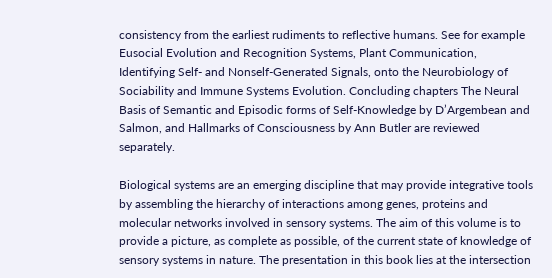consistency from the earliest rudiments to reflective humans. See for example Eusocial Evolution and Recognition Systems, Plant Communication, Identifying Self- and Nonself-Generated Signals, onto the Neurobiology of Sociability and Immune Systems Evolution. Concluding chapters The Neural Basis of Semantic and Episodic forms of Self-Knowledge by D’Argembean and Salmon, and Hallmarks of Consciousness by Ann Butler are reviewed separately.

Biological systems are an emerging discipline that may provide integrative tools by assembling the hierarchy of interactions among genes, proteins and molecular networks involved in sensory systems. The aim of this volume is to provide a picture, as complete as possible, of the current state of knowledge of sensory systems in nature. The presentation in this book lies at the intersection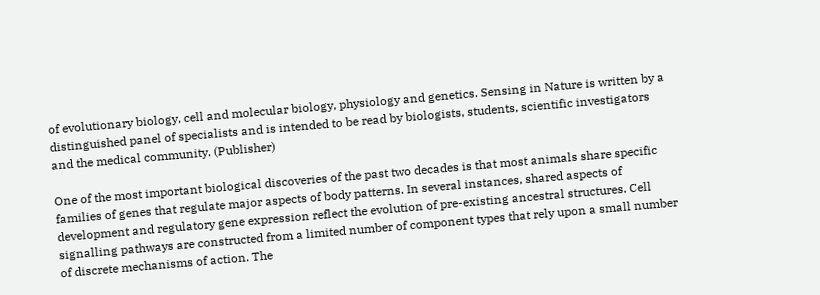of evolutionary biology, cell and molecular biology, physiology and genetics. Sensing in Nature is written by a distinguished panel of specialists and is intended to be read by biologists, students, scientific investigators and the medical community. (Publisher)

One of the most important biological discoveries of the past two decades is that most animals share specific families of genes that regulate major aspects of body patterns. In several instances, shared aspects of development and regulatory gene expression reflect the evolution of pre-existing ancestral structures. Cell signalling pathways are constructed from a limited number of component types that rely upon a small number of discrete mechanisms of action. The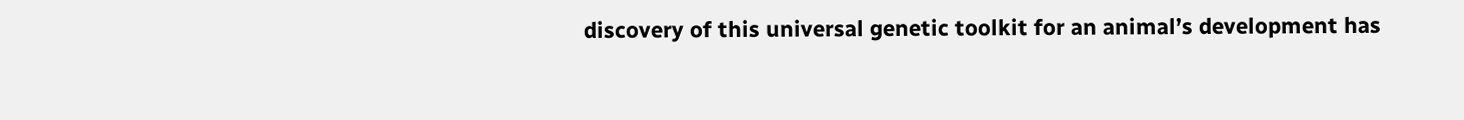discovery of this universal genetic toolkit for an animal’s development has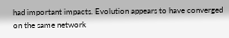had important impacts. Evolution appears to have converged on the same network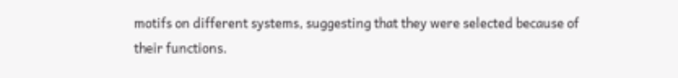motifs on different systems, suggesting that they were selected because of their functions.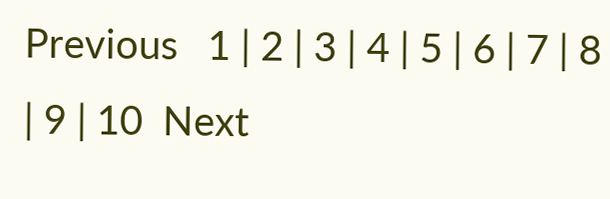Previous   1 | 2 | 3 | 4 | 5 | 6 | 7 | 8 | 9 | 10  Next